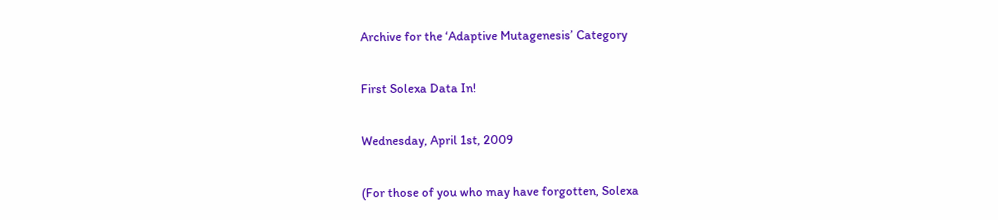Archive for the ‘Adaptive Mutagenesis’ Category

First Solexa Data In!

Wednesday, April 1st, 2009

(For those of you who may have forgotten, Solexa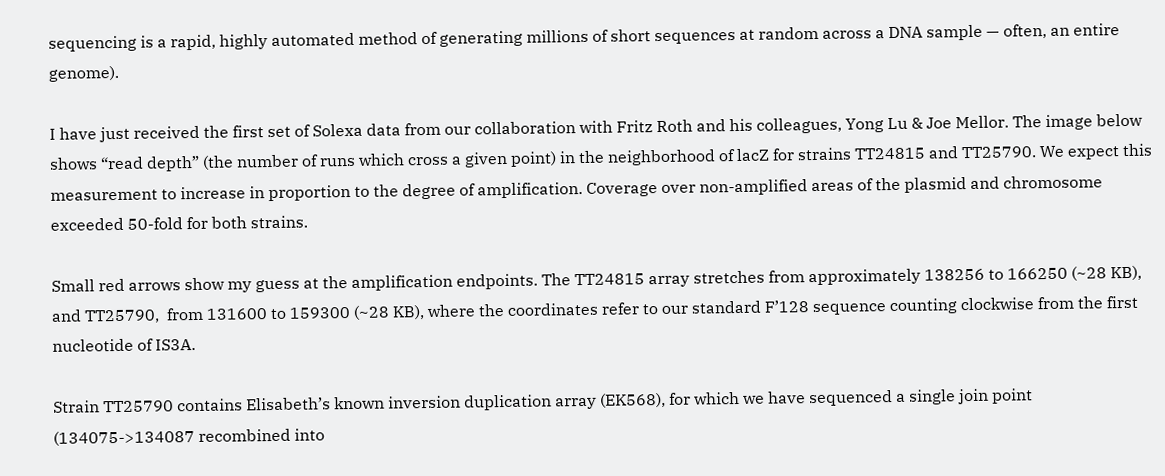sequencing is a rapid, highly automated method of generating millions of short sequences at random across a DNA sample — often, an entire genome).

I have just received the first set of Solexa data from our collaboration with Fritz Roth and his colleagues, Yong Lu & Joe Mellor. The image below shows “read depth” (the number of runs which cross a given point) in the neighborhood of lacZ for strains TT24815 and TT25790. We expect this measurement to increase in proportion to the degree of amplification. Coverage over non-amplified areas of the plasmid and chromosome exceeded 50-fold for both strains.

Small red arrows show my guess at the amplification endpoints. The TT24815 array stretches from approximately 138256 to 166250 (~28 KB), and TT25790,  from 131600 to 159300 (~28 KB), where the coordinates refer to our standard F’128 sequence counting clockwise from the first nucleotide of IS3A.

Strain TT25790 contains Elisabeth’s known inversion duplication array (EK568), for which we have sequenced a single join point (134075->134087 recombined into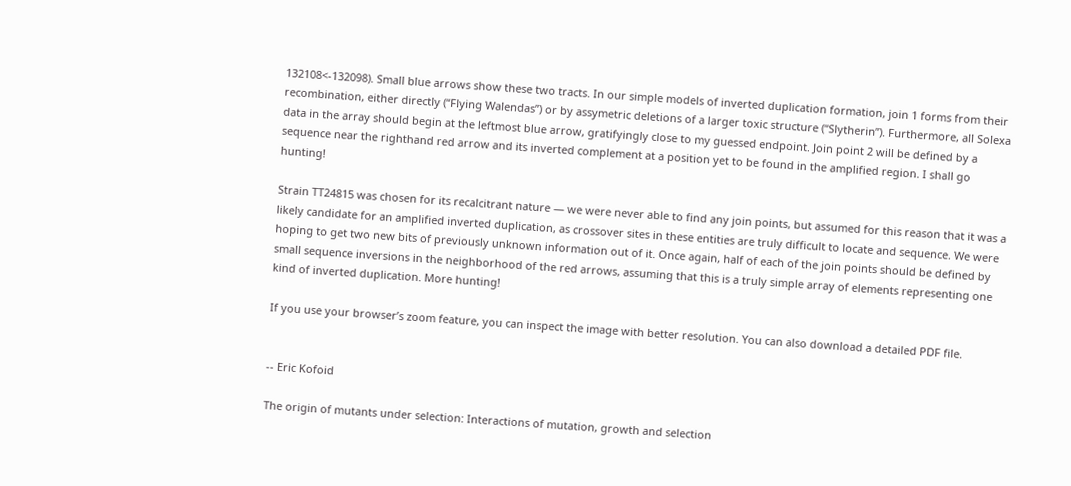132108<-132098). Small blue arrows show these two tracts. In our simple models of inverted duplication formation, join 1 forms from their recombination, either directly (“Flying Walendas”) or by assymetric deletions of a larger toxic structure (“Slytherin”). Furthermore, all Solexa data in the array should begin at the leftmost blue arrow, gratifyingly close to my guessed endpoint. Join point 2 will be defined by a sequence near the righthand red arrow and its inverted complement at a position yet to be found in the amplified region. I shall go hunting!

Strain TT24815 was chosen for its recalcitrant nature — we were never able to find any join points, but assumed for this reason that it was a likely candidate for an amplified inverted duplication, as crossover sites in these entities are truly difficult to locate and sequence. We were hoping to get two new bits of previously unknown information out of it. Once again, half of each of the join points should be defined by small sequence inversions in the neighborhood of the red arrows, assuming that this is a truly simple array of elements representing one kind of inverted duplication. More hunting!

If you use your browser’s zoom feature, you can inspect the image with better resolution. You can also download a detailed PDF file.


-- Eric Kofoid

The origin of mutants under selection: Interactions of mutation, growth and selection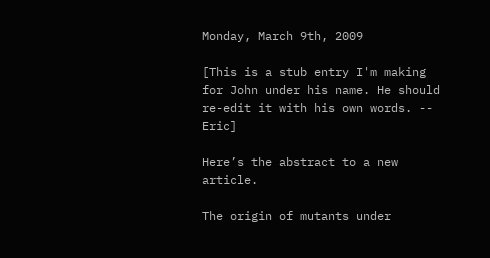Monday, March 9th, 2009

[This is a stub entry I'm making for John under his name. He should re-edit it with his own words. -- Eric]

Here’s the abstract to a new article.

The origin of mutants under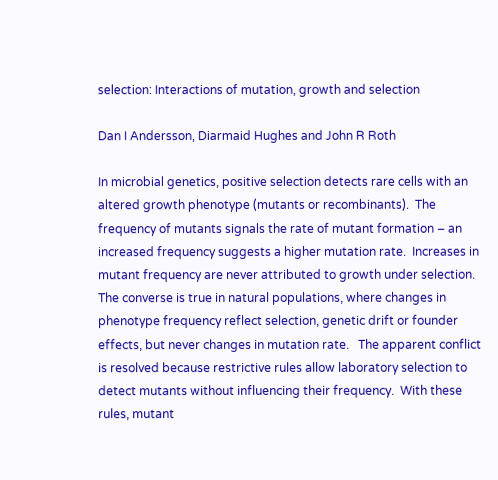selection: Interactions of mutation, growth and selection

Dan I Andersson, Diarmaid Hughes and John R Roth

In microbial genetics, positive selection detects rare cells with an altered growth phenotype (mutants or recombinants).  The frequency of mutants signals the rate of mutant formation – an increased frequency suggests a higher mutation rate.  Increases in mutant frequency are never attributed to growth under selection.  The converse is true in natural populations, where changes in phenotype frequency reflect selection, genetic drift or founder effects, but never changes in mutation rate.   The apparent conflict is resolved because restrictive rules allow laboratory selection to detect mutants without influencing their frequency.  With these rules, mutant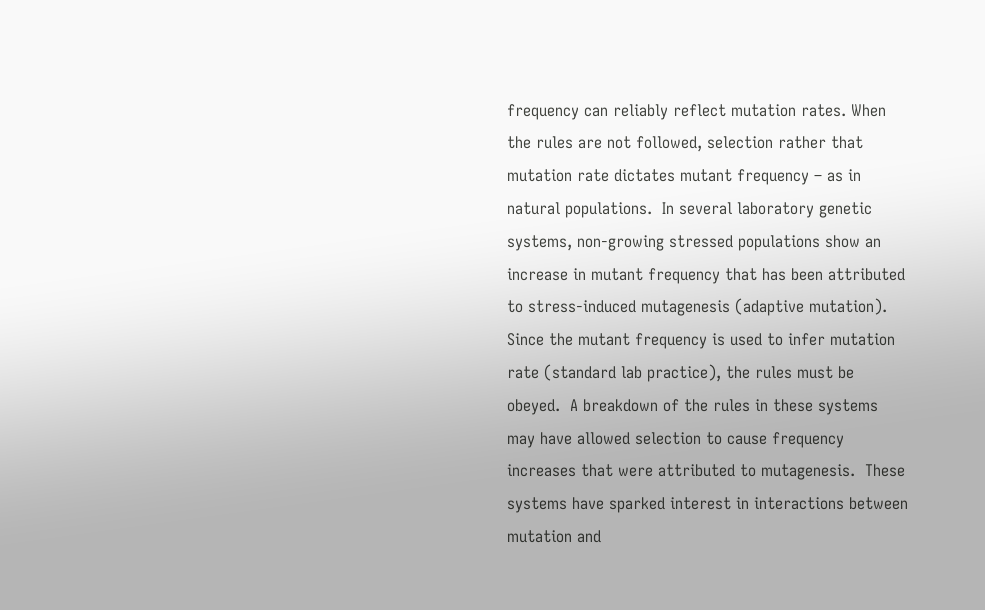frequency can reliably reflect mutation rates. When the rules are not followed, selection rather that mutation rate dictates mutant frequency – as in natural populations.  In several laboratory genetic systems, non-growing stressed populations show an increase in mutant frequency that has been attributed to stress-induced mutagenesis (adaptive mutation).  Since the mutant frequency is used to infer mutation rate (standard lab practice), the rules must be obeyed.  A breakdown of the rules in these systems may have allowed selection to cause frequency increases that were attributed to mutagenesis.  These systems have sparked interest in interactions between mutation and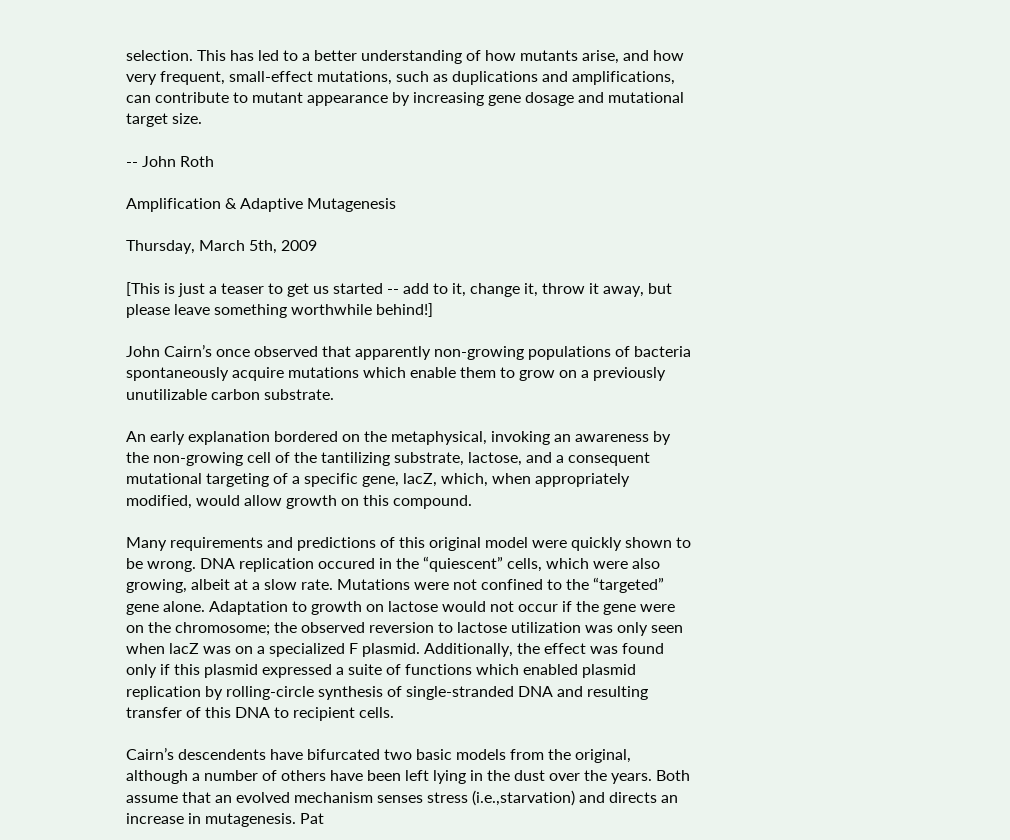selection. This has led to a better understanding of how mutants arise, and how very frequent, small-effect mutations, such as duplications and amplifications, can contribute to mutant appearance by increasing gene dosage and mutational target size.

-- John Roth

Amplification & Adaptive Mutagenesis

Thursday, March 5th, 2009

[This is just a teaser to get us started -- add to it, change it, throw it away, but please leave something worthwhile behind!]

John Cairn’s once observed that apparently non-growing populations of bacteria spontaneously acquire mutations which enable them to grow on a previously unutilizable carbon substrate.

An early explanation bordered on the metaphysical, invoking an awareness by the non-growing cell of the tantilizing substrate, lactose, and a consequent mutational targeting of a specific gene, lacZ, which, when appropriately modified, would allow growth on this compound.

Many requirements and predictions of this original model were quickly shown to be wrong. DNA replication occured in the “quiescent” cells, which were also growing, albeit at a slow rate. Mutations were not confined to the “targeted” gene alone. Adaptation to growth on lactose would not occur if the gene were on the chromosome; the observed reversion to lactose utilization was only seen when lacZ was on a specialized F plasmid. Additionally, the effect was found only if this plasmid expressed a suite of functions which enabled plasmid replication by rolling-circle synthesis of single-stranded DNA and resulting transfer of this DNA to recipient cells.

Cairn’s descendents have bifurcated two basic models from the original, although a number of others have been left lying in the dust over the years. Both assume that an evolved mechanism senses stress (i.e.,starvation) and directs an increase in mutagenesis. Pat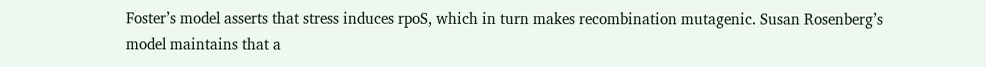Foster’s model asserts that stress induces rpoS, which in turn makes recombination mutagenic. Susan Rosenberg’s model maintains that a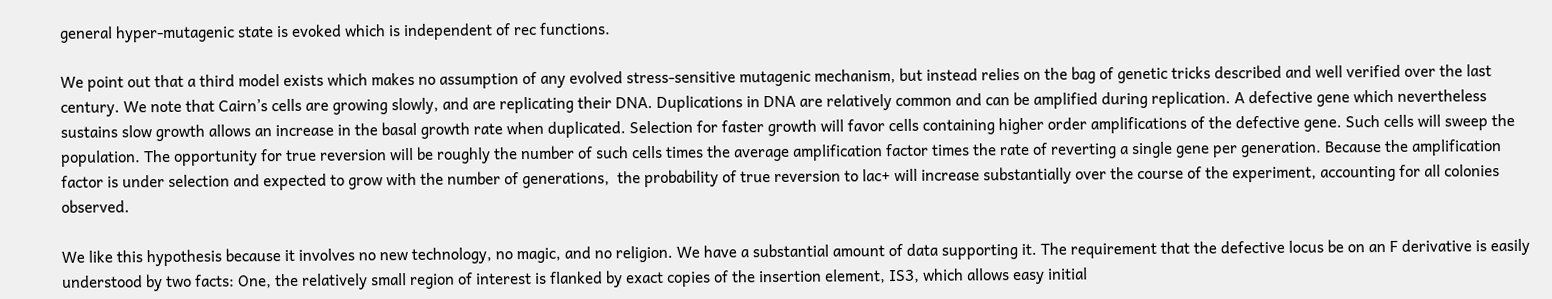general hyper-mutagenic state is evoked which is independent of rec functions.

We point out that a third model exists which makes no assumption of any evolved stress-sensitive mutagenic mechanism, but instead relies on the bag of genetic tricks described and well verified over the last century. We note that Cairn’s cells are growing slowly, and are replicating their DNA. Duplications in DNA are relatively common and can be amplified during replication. A defective gene which nevertheless sustains slow growth allows an increase in the basal growth rate when duplicated. Selection for faster growth will favor cells containing higher order amplifications of the defective gene. Such cells will sweep the population. The opportunity for true reversion will be roughly the number of such cells times the average amplification factor times the rate of reverting a single gene per generation. Because the amplification factor is under selection and expected to grow with the number of generations,  the probability of true reversion to lac+ will increase substantially over the course of the experiment, accounting for all colonies observed.

We like this hypothesis because it involves no new technology, no magic, and no religion. We have a substantial amount of data supporting it. The requirement that the defective locus be on an F derivative is easily understood by two facts: One, the relatively small region of interest is flanked by exact copies of the insertion element, IS3, which allows easy initial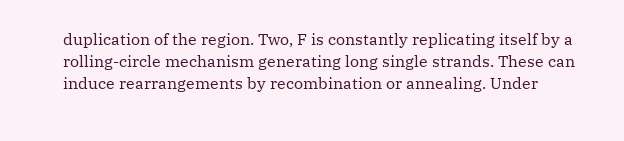duplication of the region. Two, F is constantly replicating itself by a rolling-circle mechanism generating long single strands. These can induce rearrangements by recombination or annealing. Under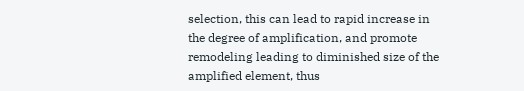selection, this can lead to rapid increase in the degree of amplification, and promote remodeling leading to diminished size of the amplified element, thus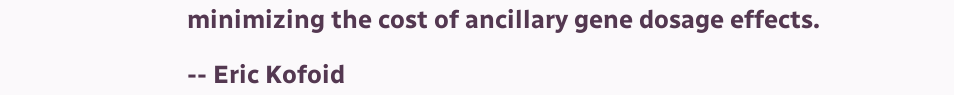minimizing the cost of ancillary gene dosage effects.

-- Eric Kofoid